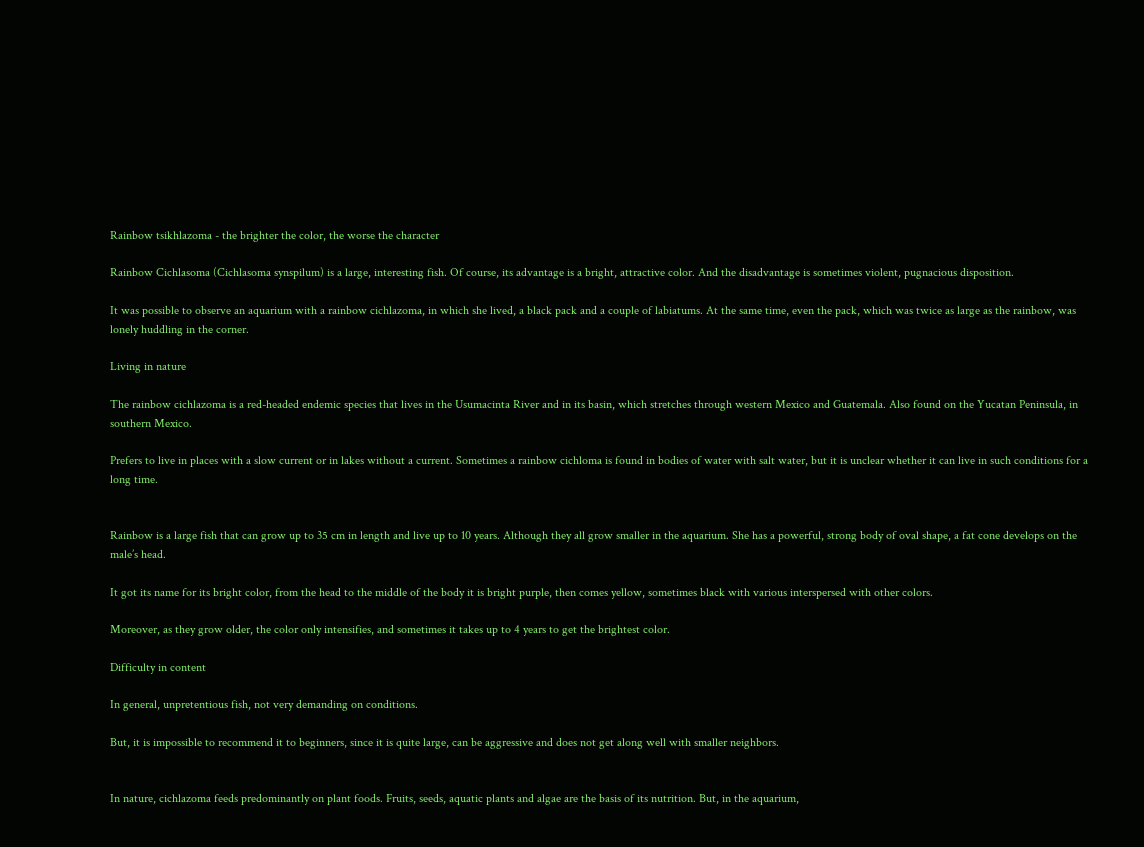Rainbow tsikhlazoma - the brighter the color, the worse the character

Rainbow Cichlasoma (Cichlasoma synspilum) is a large, interesting fish. Of course, its advantage is a bright, attractive color. And the disadvantage is sometimes violent, pugnacious disposition.

It was possible to observe an aquarium with a rainbow cichlazoma, in which she lived, a black pack and a couple of labiatums. At the same time, even the pack, which was twice as large as the rainbow, was lonely huddling in the corner.

Living in nature

The rainbow cichlazoma is a red-headed endemic species that lives in the Usumacinta River and in its basin, which stretches through western Mexico and Guatemala. Also found on the Yucatan Peninsula, in southern Mexico.

Prefers to live in places with a slow current or in lakes without a current. Sometimes a rainbow cichloma is found in bodies of water with salt water, but it is unclear whether it can live in such conditions for a long time.


Rainbow is a large fish that can grow up to 35 cm in length and live up to 10 years. Although they all grow smaller in the aquarium. She has a powerful, strong body of oval shape, a fat cone develops on the male’s head.

It got its name for its bright color, from the head to the middle of the body it is bright purple, then comes yellow, sometimes black with various interspersed with other colors.

Moreover, as they grow older, the color only intensifies, and sometimes it takes up to 4 years to get the brightest color.

Difficulty in content

In general, unpretentious fish, not very demanding on conditions.

But, it is impossible to recommend it to beginners, since it is quite large, can be aggressive and does not get along well with smaller neighbors.


In nature, cichlazoma feeds predominantly on plant foods. Fruits, seeds, aquatic plants and algae are the basis of its nutrition. But, in the aquarium,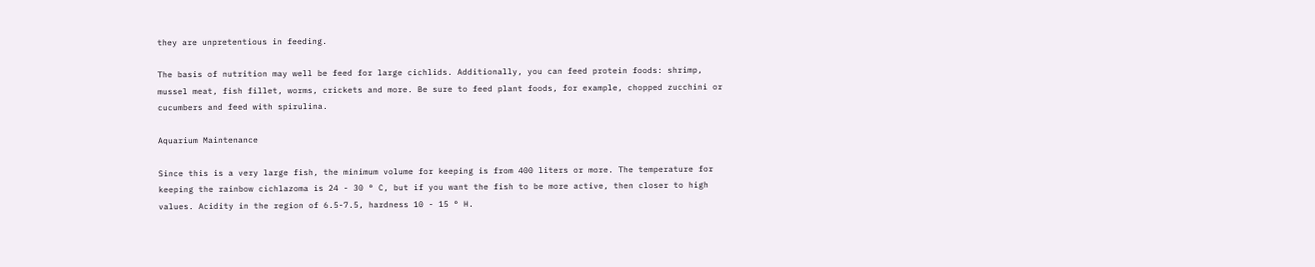they are unpretentious in feeding.

The basis of nutrition may well be feed for large cichlids. Additionally, you can feed protein foods: shrimp, mussel meat, fish fillet, worms, crickets and more. Be sure to feed plant foods, for example, chopped zucchini or cucumbers and feed with spirulina.

Aquarium Maintenance

Since this is a very large fish, the minimum volume for keeping is from 400 liters or more. The temperature for keeping the rainbow cichlazoma is 24 - 30 ° C, but if you want the fish to be more active, then closer to high values. Acidity in the region of 6.5-7.5, hardness 10 - 15 ° H.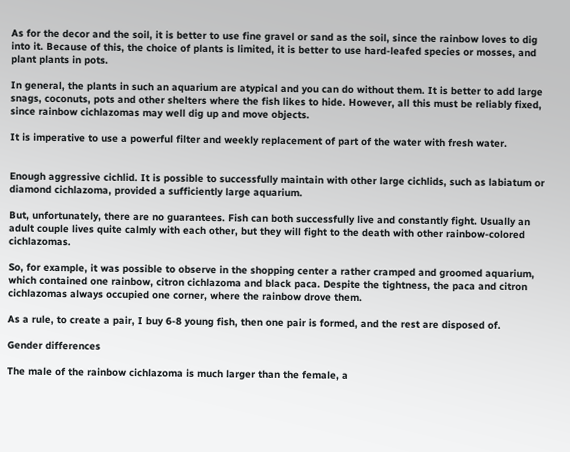As for the decor and the soil, it is better to use fine gravel or sand as the soil, since the rainbow loves to dig into it. Because of this, the choice of plants is limited, it is better to use hard-leafed species or mosses, and plant plants in pots.

In general, the plants in such an aquarium are atypical and you can do without them. It is better to add large snags, coconuts, pots and other shelters where the fish likes to hide. However, all this must be reliably fixed, since rainbow cichlazomas may well dig up and move objects.

It is imperative to use a powerful filter and weekly replacement of part of the water with fresh water.


Enough aggressive cichlid. It is possible to successfully maintain with other large cichlids, such as labiatum or diamond cichlazoma, provided a sufficiently large aquarium.

But, unfortunately, there are no guarantees. Fish can both successfully live and constantly fight. Usually an adult couple lives quite calmly with each other, but they will fight to the death with other rainbow-colored cichlazomas.

So, for example, it was possible to observe in the shopping center a rather cramped and groomed aquarium, which contained one rainbow, citron cichlazoma and black paca. Despite the tightness, the paca and citron cichlazomas always occupied one corner, where the rainbow drove them.

As a rule, to create a pair, I buy 6-8 young fish, then one pair is formed, and the rest are disposed of.

Gender differences

The male of the rainbow cichlazoma is much larger than the female, a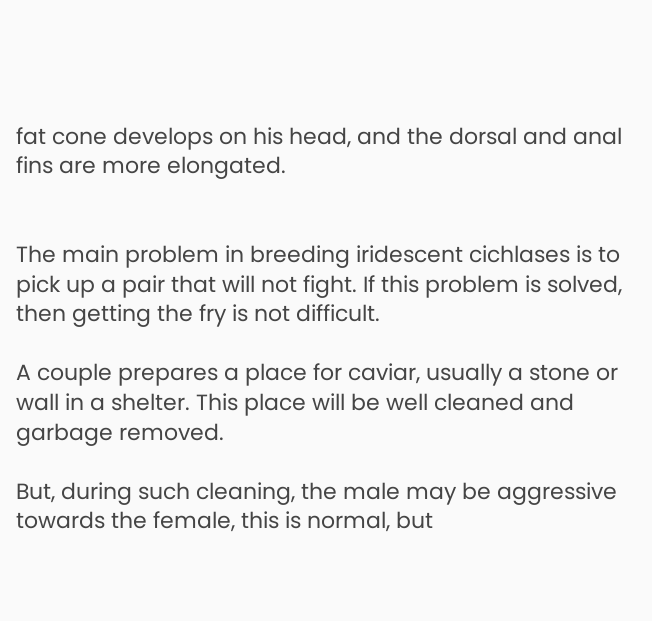fat cone develops on his head, and the dorsal and anal fins are more elongated.


The main problem in breeding iridescent cichlases is to pick up a pair that will not fight. If this problem is solved, then getting the fry is not difficult.

A couple prepares a place for caviar, usually a stone or wall in a shelter. This place will be well cleaned and garbage removed.

But, during such cleaning, the male may be aggressive towards the female, this is normal, but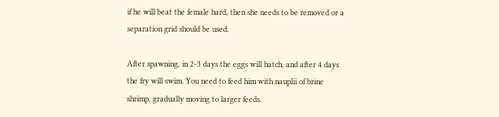if he will beat the female hard, then she needs to be removed or a separation grid should be used.

After spawning, in 2-3 days the eggs will hatch, and after 4 days the fry will swim. You need to feed him with nauplii of brine shrimp, gradually moving to larger feeds.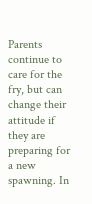Parents continue to care for the fry, but can change their attitude if they are preparing for a new spawning. In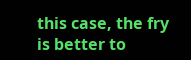this case, the fry is better to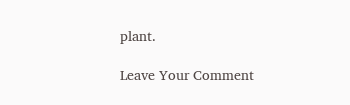plant.

Leave Your Comment